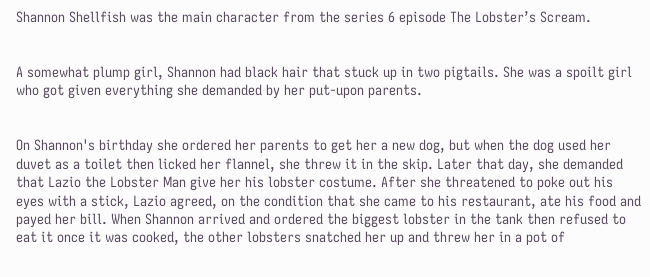Shannon Shellfish was the main character from the series 6 episode The Lobster’s Scream.


A somewhat plump girl, Shannon had black hair that stuck up in two pigtails. She was a spoilt girl who got given everything she demanded by her put-upon parents.


On Shannon's birthday she ordered her parents to get her a new dog, but when the dog used her duvet as a toilet then licked her flannel, she threw it in the skip. Later that day, she demanded that Lazio the Lobster Man give her his lobster costume. After she threatened to poke out his eyes with a stick, Lazio agreed, on the condition that she came to his restaurant, ate his food and payed her bill. When Shannon arrived and ordered the biggest lobster in the tank then refused to eat it once it was cooked, the other lobsters snatched her up and threw her in a pot of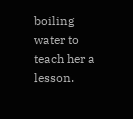boiling water to teach her a lesson.